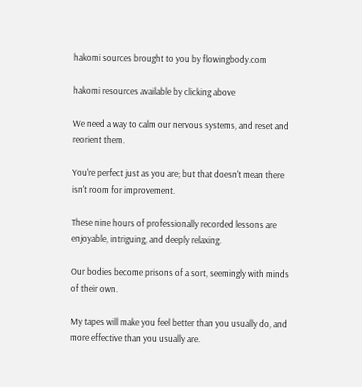hakomi sources brought to you by flowingbody.com

hakomi resources available by clicking above

We need a way to calm our nervous systems, and reset and reorient them.

You're perfect just as you are; but that doesn't mean there isn't room for improvement.

These nine hours of professionally recorded lessons are enjoyable, intriguing, and deeply relaxing.

Our bodies become prisons of a sort, seemingly with minds of their own.

My tapes will make you feel better than you usually do, and more effective than you usually are.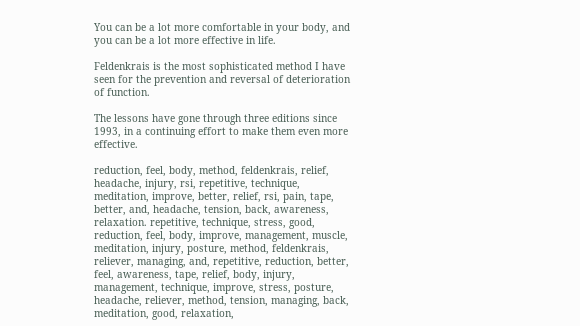You can be a lot more comfortable in your body, and you can be a lot more effective in life.

Feldenkrais is the most sophisticated method I have seen for the prevention and reversal of deterioration of function.

The lessons have gone through three editions since 1993, in a continuing effort to make them even more effective.

reduction, feel, body, method, feldenkrais, relief, headache, injury, rsi, repetitive, technique, meditation, improve, better, relief, rsi, pain, tape, better, and, headache, tension, back, awareness, relaxation. repetitive, technique, stress, good, reduction, feel, body, improve, management, muscle, meditation, injury, posture, method, feldenkrais, reliever, managing, and, repetitive, reduction, better, feel, awareness, tape, relief, body, injury, management, technique, improve, stress, posture, headache, reliever, method, tension, managing, back, meditation, good, relaxation,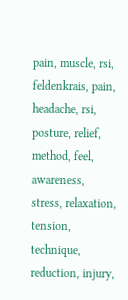pain, muscle, rsi, feldenkrais, pain, headache, rsi, posture, relief, method, feel, awareness, stress, relaxation, tension, technique, reduction, injury,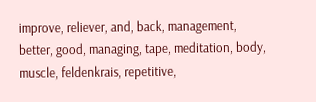improve, reliever, and, back, management, better, good, managing, tape, meditation, body, muscle, feldenkrais, repetitive,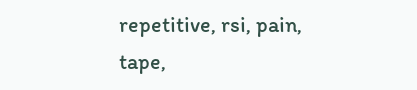repetitive, rsi, pain, tape,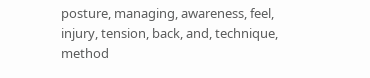posture, managing, awareness, feel, injury, tension, back, and, technique, method